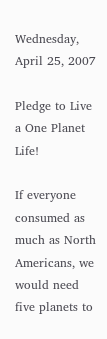Wednesday, April 25, 2007

Pledge to Live a One Planet Life!

If everyone consumed as much as North Americans, we would need five planets to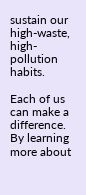sustain our high-waste, high-pollution habits.

Each of us can make a difference. By learning more about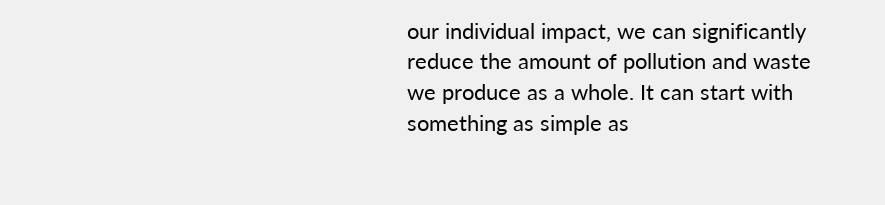our individual impact, we can significantly reduce the amount of pollution and waste we produce as a whole. It can start with something as simple as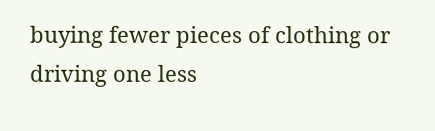buying fewer pieces of clothing or driving one less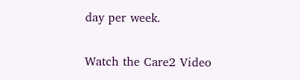day per week.

Watch the Care2 Video